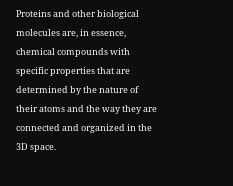Proteins and other biological molecules are, in essence, chemical compounds with specific properties that are determined by the nature of their atoms and the way they are connected and organized in the 3D space.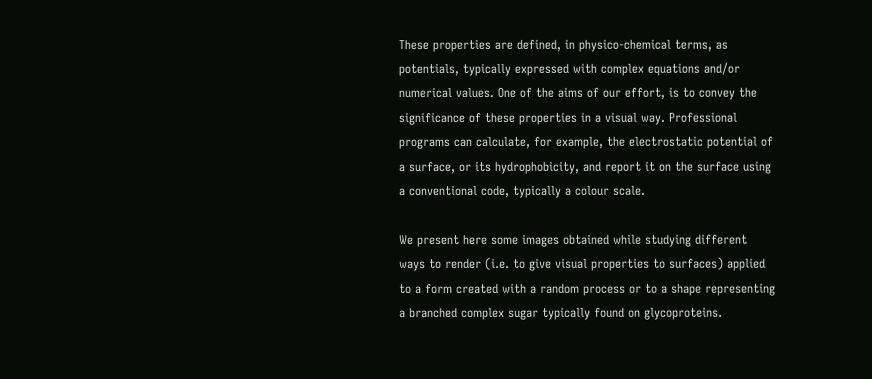These properties are defined, in physico-chemical terms, as potentials, typically expressed with complex equations and/or numerical values. One of the aims of our effort, is to convey the significance of these properties in a visual way. Professional programs can calculate, for example, the electrostatic potential of a surface, or its hydrophobicity, and report it on the surface using a conventional code, typically a colour scale.

We present here some images obtained while studying different ways to render (i.e. to give visual properties to surfaces) applied to a form created with a random process or to a shape representing a branched complex sugar typically found on glycoproteins.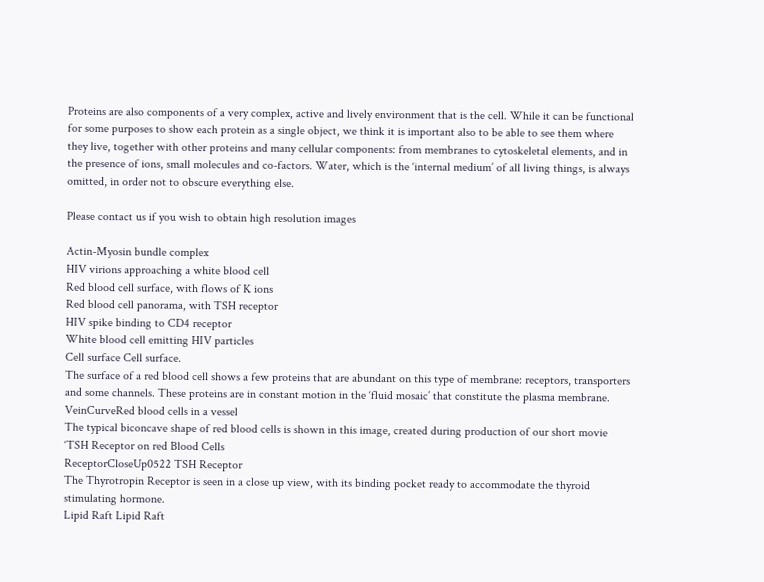Proteins are also components of a very complex, active and lively environment that is the cell. While it can be functional for some purposes to show each protein as a single object, we think it is important also to be able to see them where they live, together with other proteins and many cellular components: from membranes to cytoskeletal elements, and in the presence of ions, small molecules and co-factors. Water, which is the ‘internal medium’ of all living things, is always omitted, in order not to obscure everything else.

Please contact us if you wish to obtain high resolution images

Actin-Myosin bundle complex
HIV virions approaching a white blood cell
Red blood cell surface, with flows of K ions
Red blood cell panorama, with TSH receptor
HIV spike binding to CD4 receptor
White blood cell emitting HIV particles
Cell surface Cell surface.
The surface of a red blood cell shows a few proteins that are abundant on this type of membrane: receptors, transporters and some channels. These proteins are in constant motion in the ‘fluid mosaic’ that constitute the plasma membrane.
VeinCurveRed blood cells in a vessel
The typical biconcave shape of red blood cells is shown in this image, created during production of our short movie ‘TSH Receptor on red Blood Cells
ReceptorCloseUp0522 TSH Receptor
The Thyrotropin Receptor is seen in a close up view, with its binding pocket ready to accommodate the thyroid stimulating hormone.
Lipid Raft Lipid Raft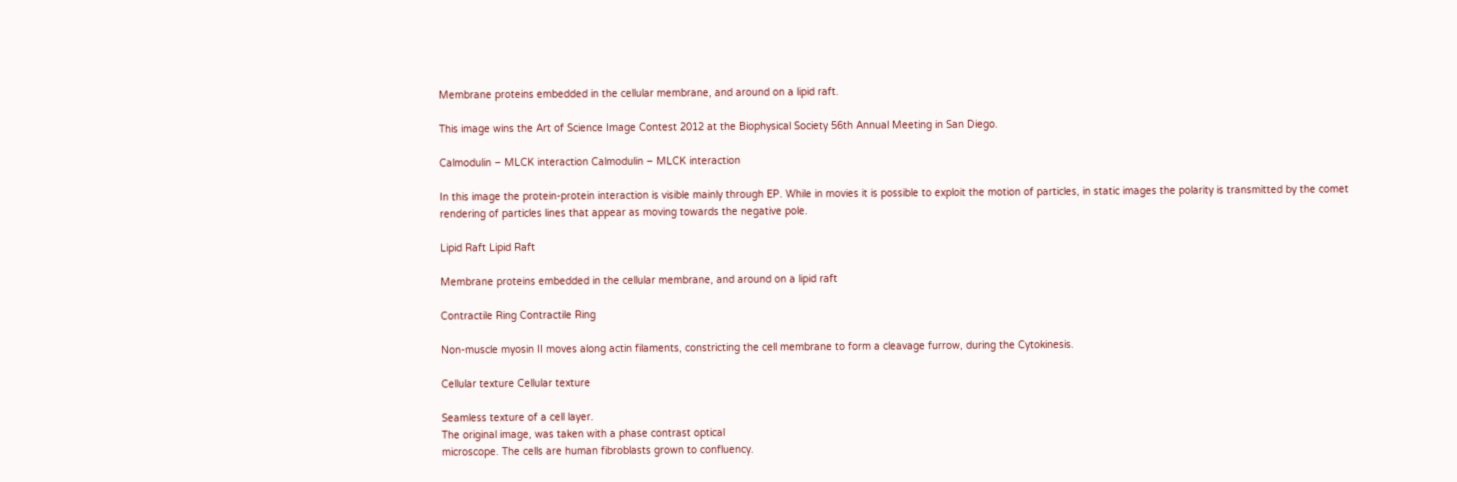Membrane proteins embedded in the cellular membrane, and around on a lipid raft.

This image wins the Art of Science Image Contest 2012 at the Biophysical Society 56th Annual Meeting in San Diego.

Calmodulin – MLCK interaction Calmodulin – MLCK interaction

In this image the protein-protein interaction is visible mainly through EP. While in movies it is possible to exploit the motion of particles, in static images the polarity is transmitted by the comet rendering of particles lines that appear as moving towards the negative pole.

Lipid Raft Lipid Raft

Membrane proteins embedded in the cellular membrane, and around on a lipid raft

Contractile Ring Contractile Ring

Non-muscle myosin II moves along actin filaments, constricting the cell membrane to form a cleavage furrow, during the Cytokinesis.

Cellular texture Cellular texture

Seamless texture of a cell layer.
The original image, was taken with a phase contrast optical
microscope. The cells are human fibroblasts grown to confluency.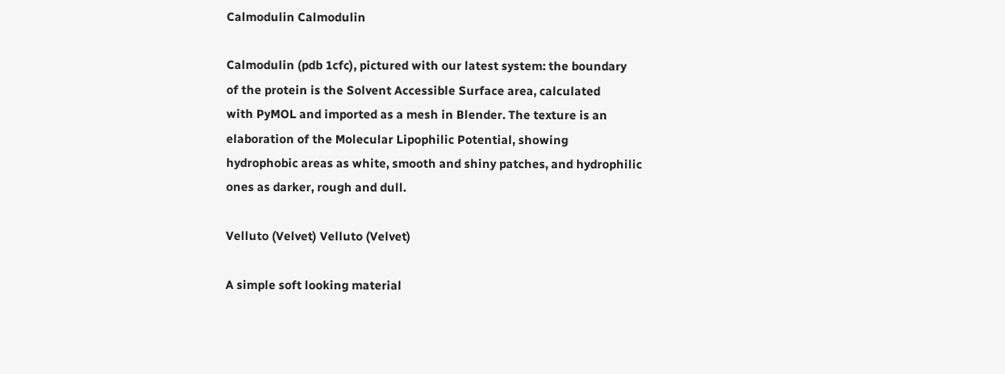Calmodulin Calmodulin

Calmodulin (pdb 1cfc), pictured with our latest system: the boundary
of the protein is the Solvent Accessible Surface area, calculated
with PyMOL and imported as a mesh in Blender. The texture is an
elaboration of the Molecular Lipophilic Potential, showing
hydrophobic areas as white, smooth and shiny patches, and hydrophilic
ones as darker, rough and dull.

Velluto (Velvet) Velluto (Velvet)

A simple soft looking material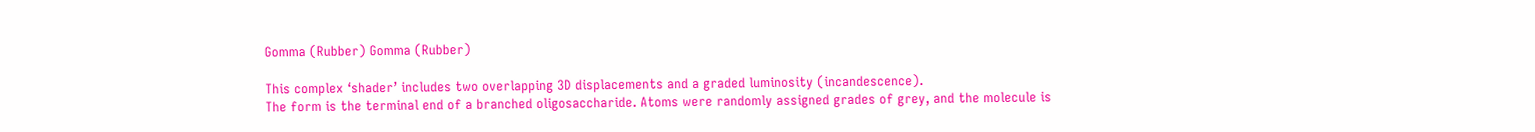Gomma (Rubber) Gomma (Rubber)

This complex ‘shader’ includes two overlapping 3D displacements and a graded luminosity (incandescence).
The form is the terminal end of a branched oligosaccharide. Atoms were randomly assigned grades of grey, and the molecule is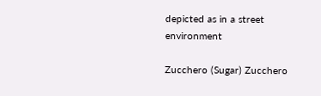depicted as in a street environment

Zucchero (Sugar) Zucchero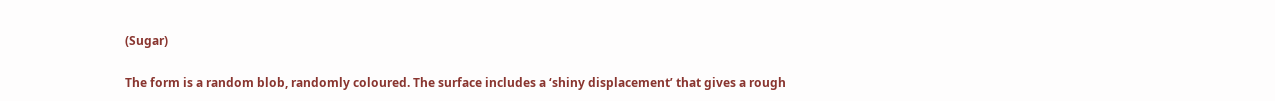(Sugar)

The form is a random blob, randomly coloured. The surface includes a ‘shiny displacement’ that gives a rough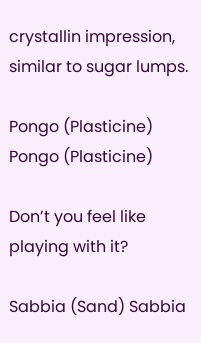crystallin impression, similar to sugar lumps.

Pongo (Plasticine) Pongo (Plasticine)

Don’t you feel like playing with it?

Sabbia (Sand) Sabbia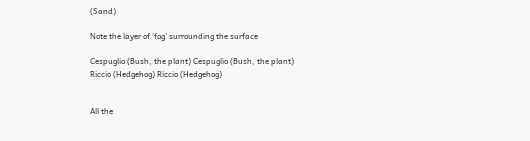(Sand)

Note the layer of ‘fog’ surrounding the surface

Cespuglio (Bush, the plant) Cespuglio (Bush, the plant)
Riccio (Hedgehog) Riccio (Hedgehog)


All the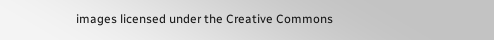images licensed under the Creative Commons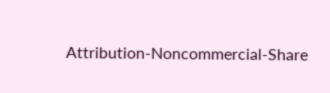Attribution-Noncommercial-Share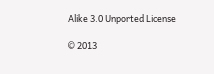Alike 3.0 Unported License

© 2013